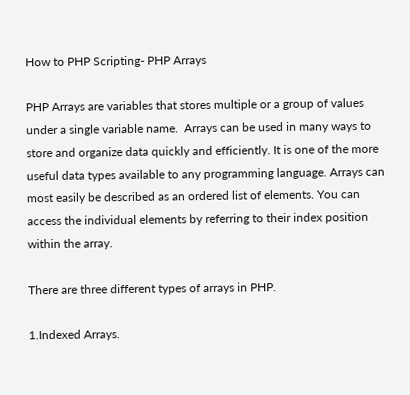How to PHP Scripting- PHP Arrays

PHP Arrays are variables that stores multiple or a group of values under a single variable name.  Arrays can be used in many ways to store and organize data quickly and efficiently. It is one of the more useful data types available to any programming language. Arrays can most easily be described as an ordered list of elements. You can access the individual elements by referring to their index position within the array.

There are three different types of arrays in PHP.

1.Indexed Arrays.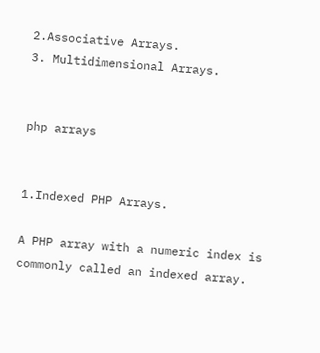2.Associative Arrays.
3. Multidimensional Arrays.


php arrays


1.Indexed PHP Arrays.

A PHP array with a numeric index is commonly called an indexed array.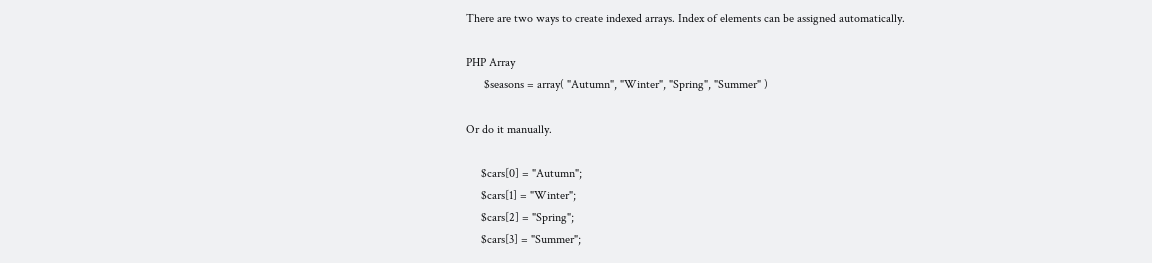There are two ways to create indexed arrays. Index of elements can be assigned automatically.

PHP Array
      $seasons = array( "Autumn", "Winter", "Spring", "Summer" )

Or do it manually.

     $cars[0] = "Autumn";
     $cars[1] = "Winter";
     $cars[2] = "Spring";
     $cars[3] = "Summer";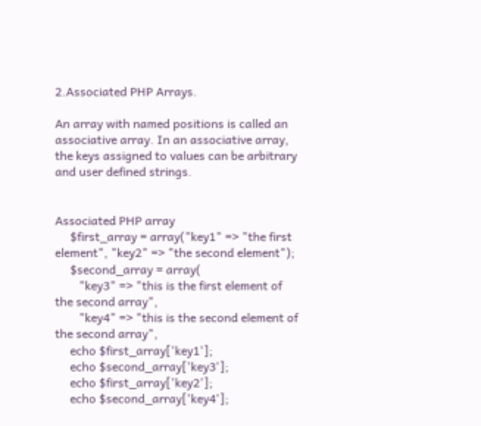2.Associated PHP Arrays.

An array with named positions is called an associative array. In an associative array, the keys assigned to values can be arbitrary and user defined strings.


Associated PHP array
     $first_array = array("key1" => "the first element", "key2" => "the second element");
     $second_array = array(
        "key3" => "this is the first element of the second array",
        "key4" => "this is the second element of the second array",
     echo $first_array['key1'];
     echo $second_array['key3'];
     echo $first_array['key2'];
     echo $second_array['key4'];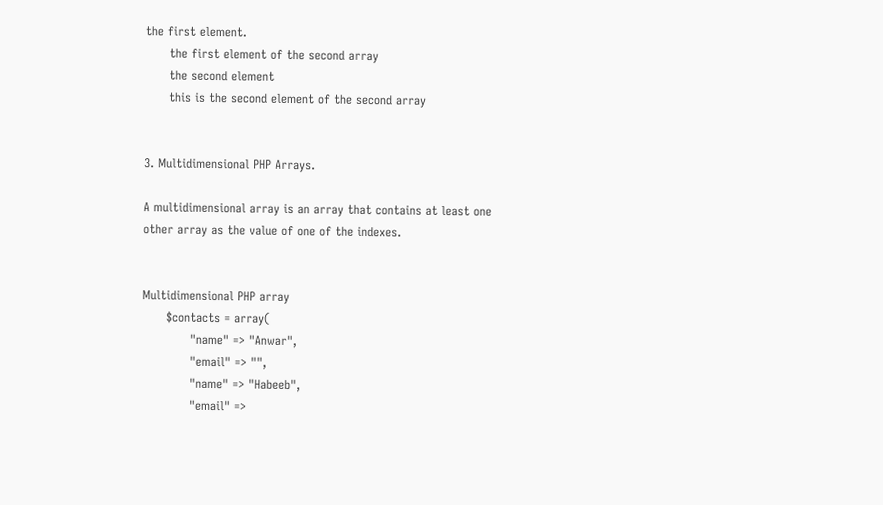the first element.
      the first element of the second array
      the second element
      this is the second element of the second array


3. Multidimensional PHP Arrays.

A multidimensional array is an array that contains at least one other array as the value of one of the indexes.


Multidimensional PHP array
      $contacts = array(
            "name" => "Anwar",
            "email" => "",
            "name" => "Habeeb",
            "email" =>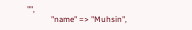"",
            "name" => "Muhsin",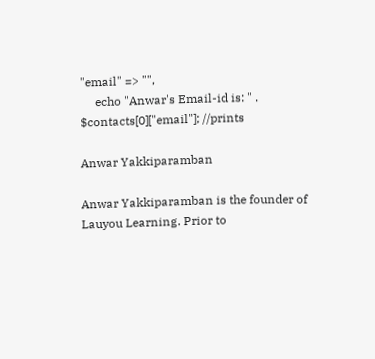"email" => "",
     echo "Anwar's Email-id is: " . $contacts[0]["email"]; //prints

Anwar Yakkiparamban

Anwar Yakkiparamban is the founder of Lauyou Learning. Prior to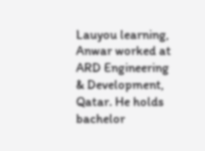Lauyou learning, Anwar worked at ARD Engineering & Development, Qatar. He holds bachelor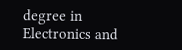degree in Electronics and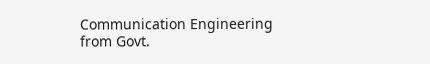Communication Engineering from Govt.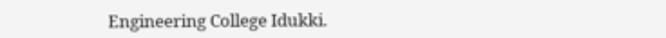Engineering College Idukki.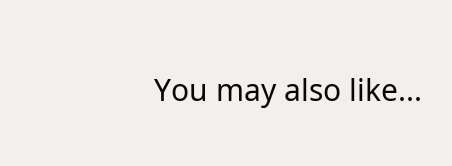You may also like...